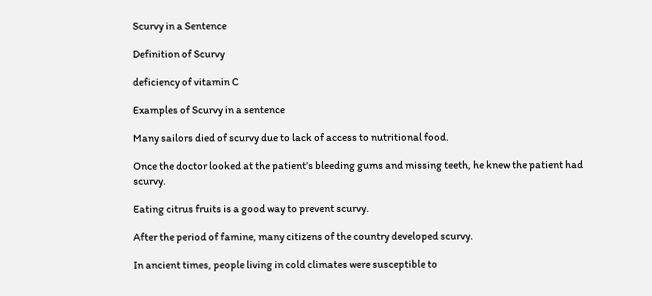Scurvy in a Sentence

Definition of Scurvy

deficiency of vitamin C

Examples of Scurvy in a sentence

Many sailors died of scurvy due to lack of access to nutritional food.

Once the doctor looked at the patient’s bleeding gums and missing teeth, he knew the patient had scurvy.

Eating citrus fruits is a good way to prevent scurvy.

After the period of famine, many citizens of the country developed scurvy.

In ancient times, people living in cold climates were susceptible to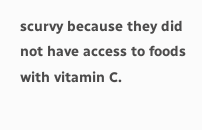scurvy because they did not have access to foods with vitamin C.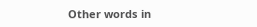Other words in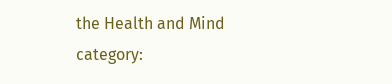the Health and Mind category: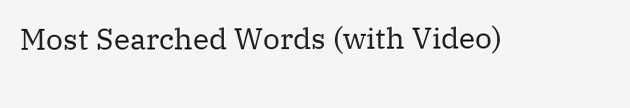Most Searched Words (with Video)